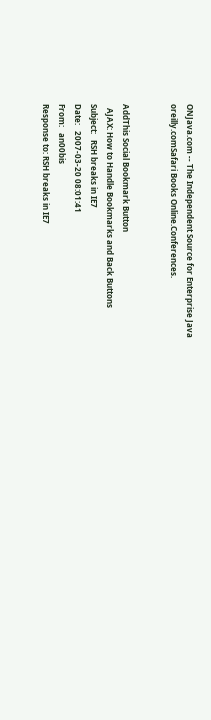ONJava.com -- The Independent Source for Enterprise Java
oreilly.comSafari Books Online.Conferences.


AddThis Social Bookmark Button
  AJAX: How to Handle Bookmarks and Back Buttons
Subject:   RSH breaks in IE7
Date:   2007-03-20 08:01:41
From:   an00bis
Response to: RSH breaks in IE7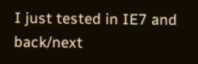I just tested in IE7 and back/next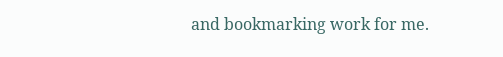and bookmarking work for me.